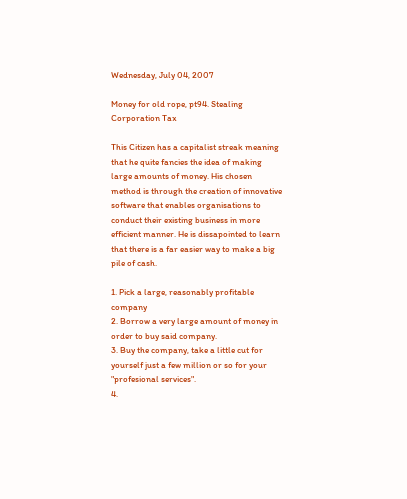Wednesday, July 04, 2007

Money for old rope, pt94. Stealing Corporation Tax

This Citizen has a capitalist streak meaning that he quite fancies the idea of making large amounts of money. His chosen method is through the creation of innovative software that enables organisations to conduct their existing business in more efficient manner. He is dissapointed to learn that there is a far easier way to make a big pile of cash.

1. Pick a large, reasonably profitable company
2. Borrow a very large amount of money in order to buy said company.
3. Buy the company, take a little cut for yourself just a few million or so for your "profesional services".
4.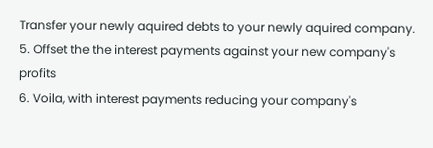Transfer your newly aquired debts to your newly aquired company.
5. Offset the the interest payments against your new company's profits
6. Voila, with interest payments reducing your company's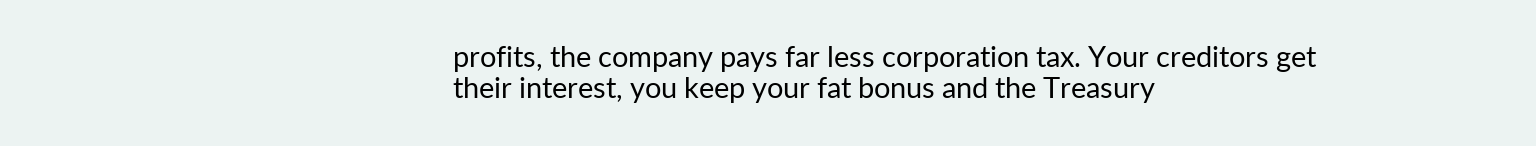profits, the company pays far less corporation tax. Your creditors get their interest, you keep your fat bonus and the Treasury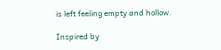is left feeling empty and hollow.

Inspired by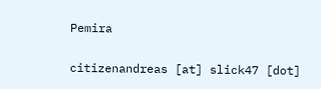Pemira

citizenandreas [at] slick47 [dot]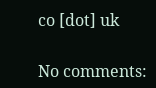co [dot] uk

No comments: